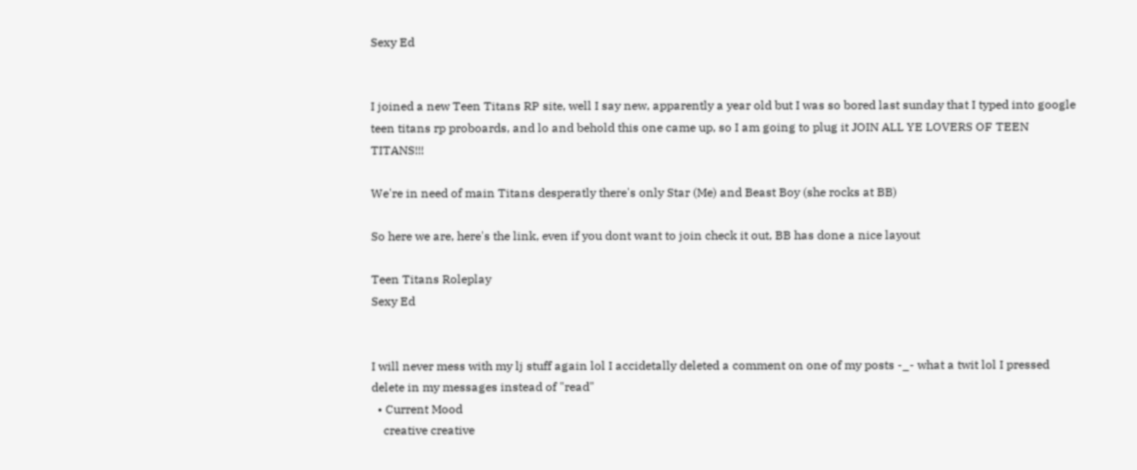Sexy Ed


I joined a new Teen Titans RP site, well I say new, apparently a year old but I was so bored last sunday that I typed into google teen titans rp proboards, and lo and behold this one came up, so I am going to plug it JOIN ALL YE LOVERS OF TEEN TITANS!!!

We're in need of main Titans desperatly there's only Star (Me) and Beast Boy (she rocks at BB)

So here we are, here's the link, even if you dont want to join check it out, BB has done a nice layout

Teen Titans Roleplay
Sexy Ed


I will never mess with my lj stuff again lol I accidetally deleted a comment on one of my posts -_- what a twit lol I pressed delete in my messages instead of "read"
  • Current Mood
    creative creative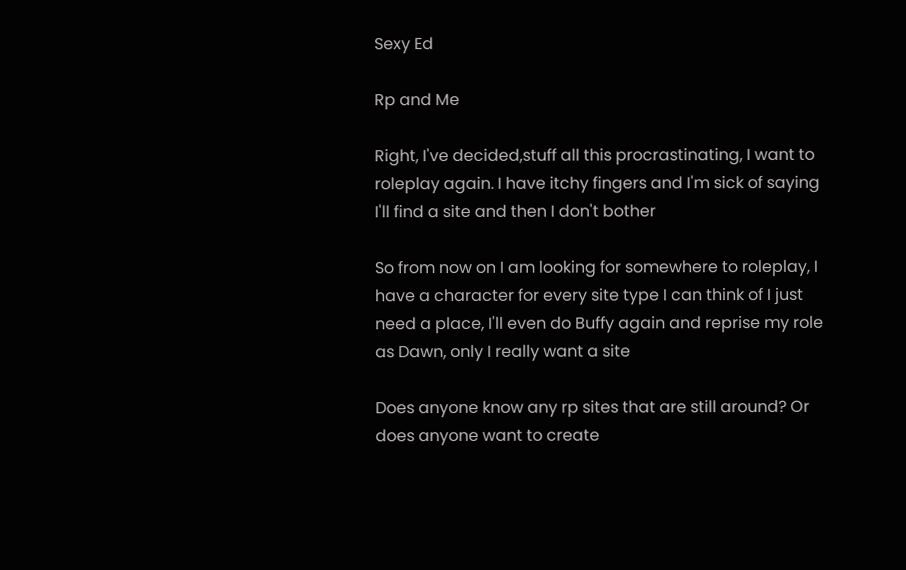Sexy Ed

Rp and Me

Right, I've decided,stuff all this procrastinating, I want to roleplay again. I have itchy fingers and I'm sick of saying I'll find a site and then I don't bother

So from now on I am looking for somewhere to roleplay, I have a character for every site type I can think of I just need a place, I'll even do Buffy again and reprise my role as Dawn, only I really want a site

Does anyone know any rp sites that are still around? Or does anyone want to create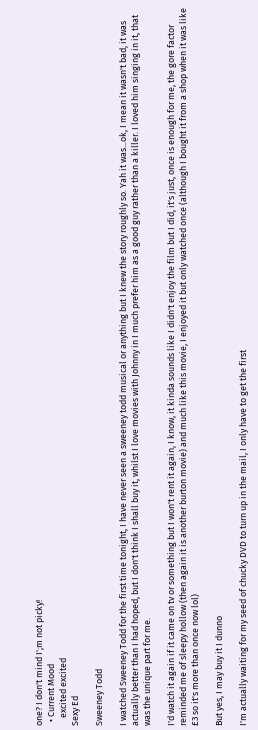one? I don't mind I';m not picky!
  • Current Mood
    excited excited
Sexy Ed

Sweeney Todd

I watched Sweeney Todd for the first time tonight, I have never seen a sweeney todd musical or anything but I knew the story roughly so. Yah it was...ok, I mean it wasn't bad, it was actually better than I had hoped, but I don't think I shall buy it, whilst I love movies with Johnny in I much prefer him as a good guy rather than a killer. I loved him singing in it, that was the unique part for me.

I'd watch it again if it came on tv or something but I won't rent it again, I know, it kinda sounds like I didn't enjoy the film but I did, it's just, once is enough for me, the gore factor reminded me of sleepy hollow (then again it is another burton movie) and much like this movie, I enjoyed it but only watched once (although I bought it from a shop when it was like £3 so it's more than once now lol)

But yes, I may buy it I dunno

I'm actually waiting for my seed of chucky DVD to turn up in the mail, I only have to get the first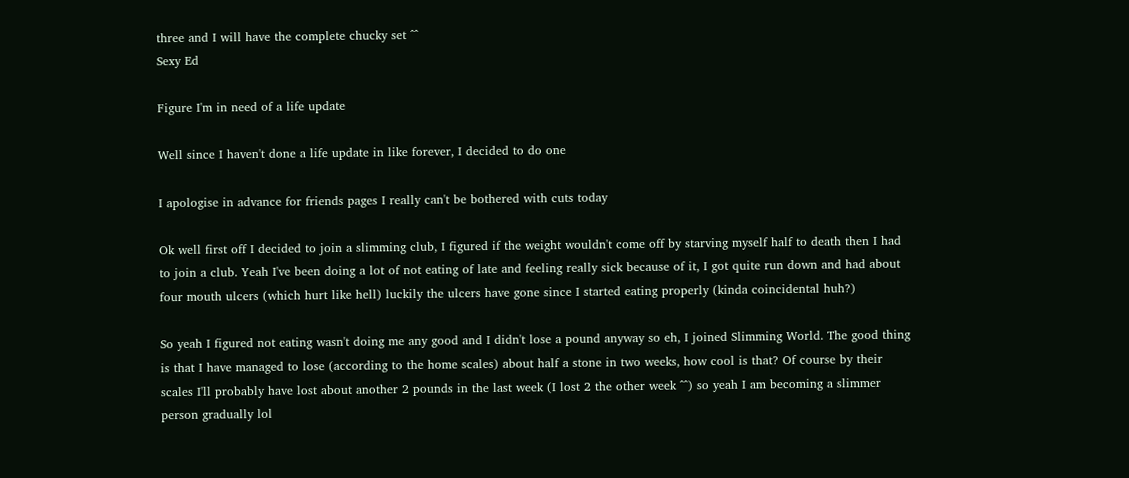three and I will have the complete chucky set ^^
Sexy Ed

Figure I'm in need of a life update

Well since I haven't done a life update in like forever, I decided to do one

I apologise in advance for friends pages I really can't be bothered with cuts today

Ok well first off I decided to join a slimming club, I figured if the weight wouldn't come off by starving myself half to death then I had to join a club. Yeah I've been doing a lot of not eating of late and feeling really sick because of it, I got quite run down and had about four mouth ulcers (which hurt like hell) luckily the ulcers have gone since I started eating properly (kinda coincidental huh?)

So yeah I figured not eating wasn't doing me any good and I didn't lose a pound anyway so eh, I joined Slimming World. The good thing is that I have managed to lose (according to the home scales) about half a stone in two weeks, how cool is that? Of course by their scales I'll probably have lost about another 2 pounds in the last week (I lost 2 the other week ^^) so yeah I am becoming a slimmer person gradually lol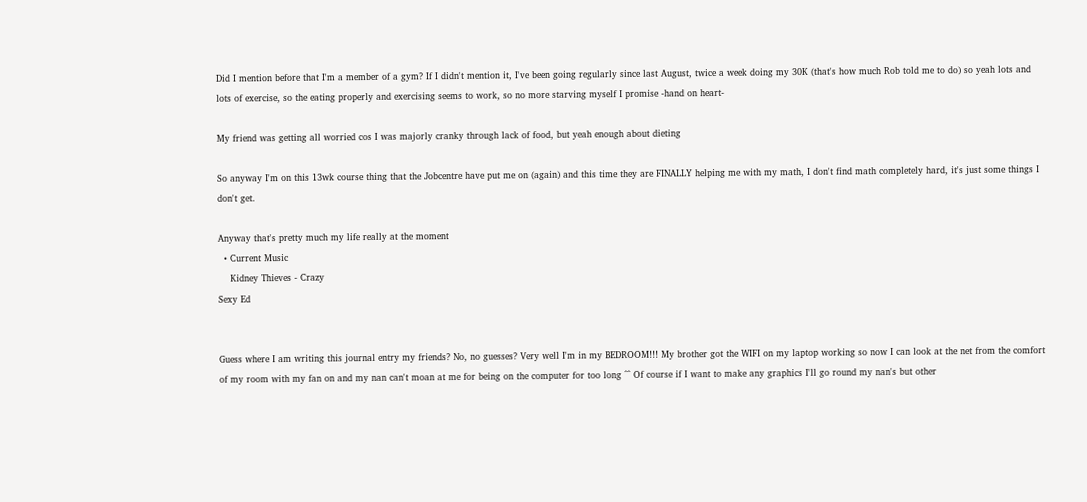Did I mention before that I'm a member of a gym? If I didn't mention it, I've been going regularly since last August, twice a week doing my 30K (that's how much Rob told me to do) so yeah lots and lots of exercise, so the eating properly and exercising seems to work, so no more starving myself I promise -hand on heart-

My friend was getting all worried cos I was majorly cranky through lack of food, but yeah enough about dieting

So anyway I'm on this 13wk course thing that the Jobcentre have put me on (again) and this time they are FINALLY helping me with my math, I don't find math completely hard, it's just some things I don't get.

Anyway that's pretty much my life really at the moment
  • Current Music
    Kidney Thieves - Crazy
Sexy Ed


Guess where I am writing this journal entry my friends? No, no guesses? Very well I'm in my BEDROOM!!! My brother got the WIFI on my laptop working so now I can look at the net from the comfort of my room with my fan on and my nan can't moan at me for being on the computer for too long ^^ Of course if I want to make any graphics I'll go round my nan's but other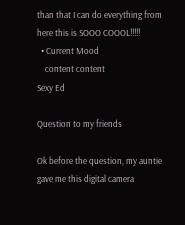than that I can do everything from here this is SOOO COOOL!!!!!
  • Current Mood
    content content
Sexy Ed

Question to my friends

Ok before the question, my auntie gave me this digital camera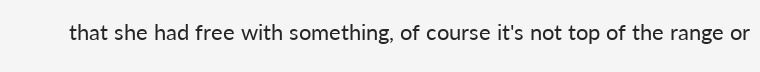that she had free with something, of course it's not top of the range or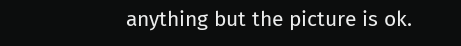anything but the picture is ok.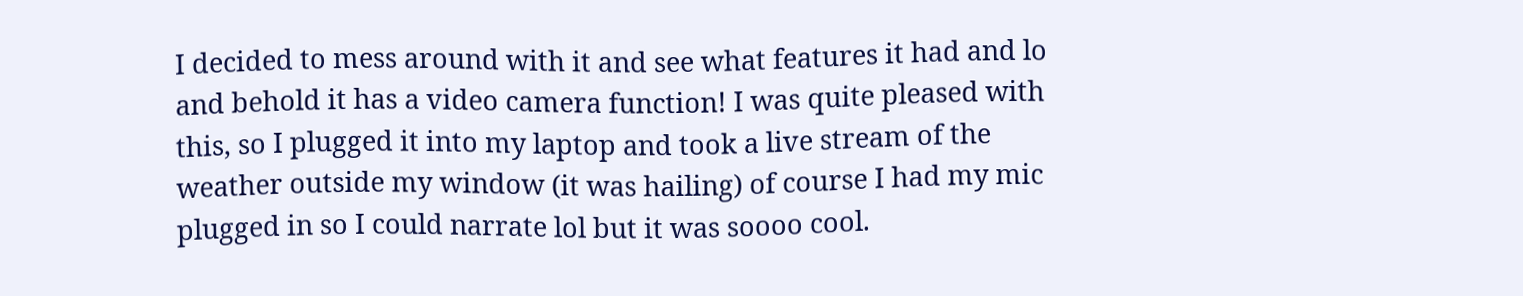I decided to mess around with it and see what features it had and lo and behold it has a video camera function! I was quite pleased with this, so I plugged it into my laptop and took a live stream of the weather outside my window (it was hailing) of course I had my mic plugged in so I could narrate lol but it was soooo cool.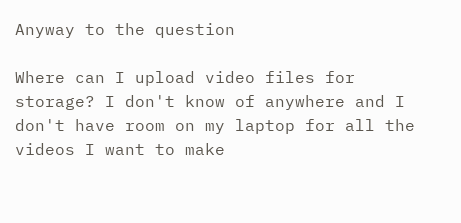Anyway to the question

Where can I upload video files for storage? I don't know of anywhere and I don't have room on my laptop for all the videos I want to make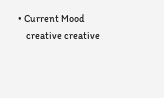• Current Mood
    creative creative